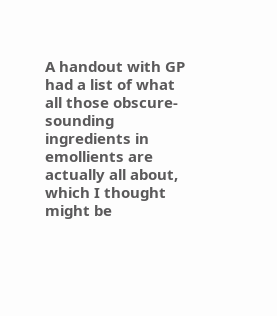A handout with GP had a list of what all those obscure-sounding ingredients in emollients are actually all about, which I thought might be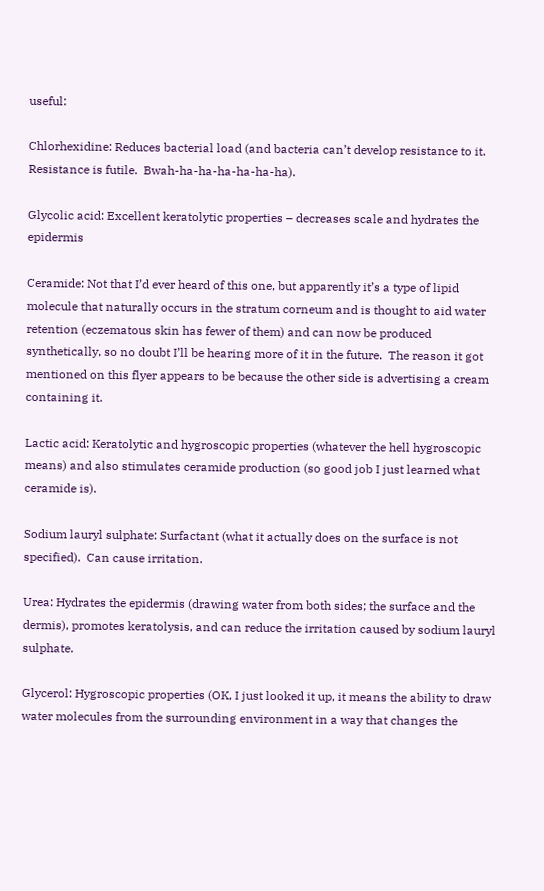useful:

Chlorhexidine: Reduces bacterial load (and bacteria can’t develop resistance to it.  Resistance is futile.  Bwah-ha-ha-ha-ha-ha-ha).

Glycolic acid: Excellent keratolytic properties – decreases scale and hydrates the epidermis

Ceramide: Not that I’d ever heard of this one, but apparently it’s a type of lipid molecule that naturally occurs in the stratum corneum and is thought to aid water retention (eczematous skin has fewer of them) and can now be produced synthetically, so no doubt I’ll be hearing more of it in the future.  The reason it got mentioned on this flyer appears to be because the other side is advertising a cream containing it.

Lactic acid: Keratolytic and hygroscopic properties (whatever the hell hygroscopic means) and also stimulates ceramide production (so good job I just learned what ceramide is).

Sodium lauryl sulphate: Surfactant (what it actually does on the surface is not specified).  Can cause irritation.

Urea: Hydrates the epidermis (drawing water from both sides; the surface and the dermis), promotes keratolysis, and can reduce the irritation caused by sodium lauryl sulphate.

Glycerol: Hygroscopic properties (OK, I just looked it up, it means the ability to draw water molecules from the surrounding environment in a way that changes the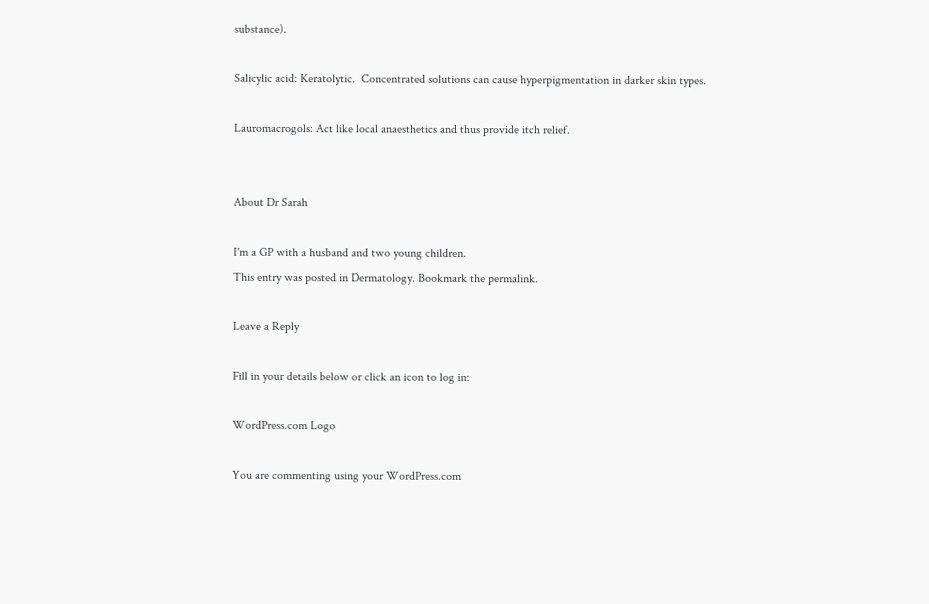substance).

Salicylic acid: Keratolytic.  Concentrated solutions can cause hyperpigmentation in darker skin types.

Lauromacrogols: Act like local anaesthetics and thus provide itch relief.


About Dr Sarah

I'm a GP with a husband and two young children.
This entry was posted in Dermatology. Bookmark the permalink.

Leave a Reply

Fill in your details below or click an icon to log in:

WordPress.com Logo

You are commenting using your WordPress.com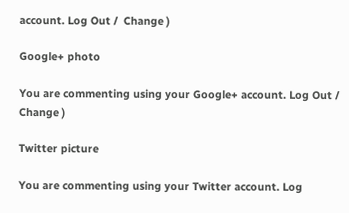account. Log Out /  Change )

Google+ photo

You are commenting using your Google+ account. Log Out /  Change )

Twitter picture

You are commenting using your Twitter account. Log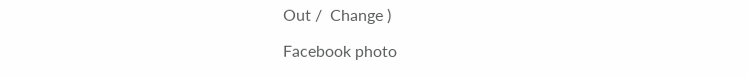Out /  Change )

Facebook photo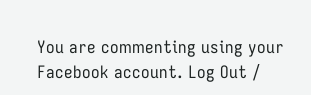You are commenting using your Facebook account. Log Out /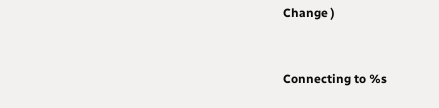Change )


Connecting to %s